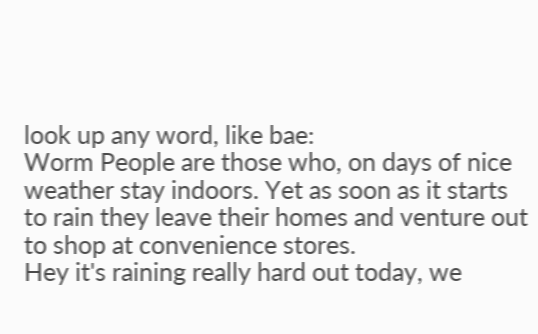look up any word, like bae:
Worm People are those who, on days of nice weather stay indoors. Yet as soon as it starts to rain they leave their homes and venture out to shop at convenience stores.
Hey it's raining really hard out today, we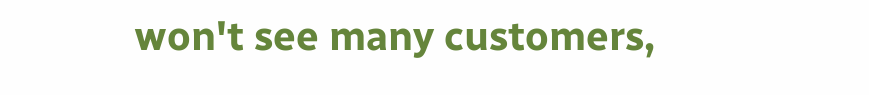won't see many customers,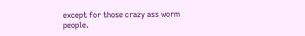except for those crazy ass worm people.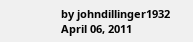by johndillinger1932 April 06, 2011